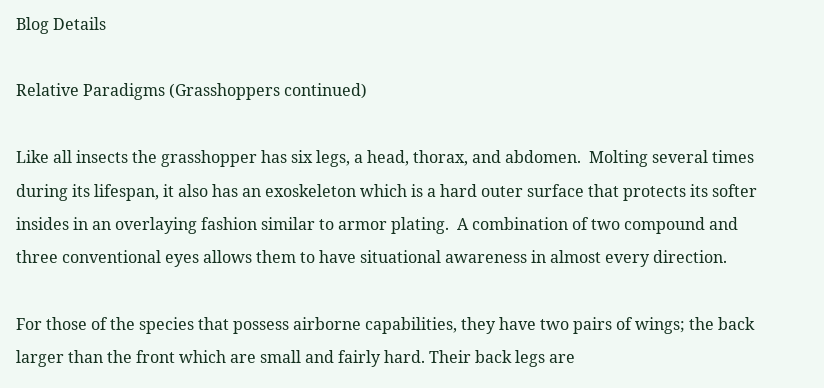Blog Details

Relative Paradigms (Grasshoppers continued)

Like all insects the grasshopper has six legs, a head, thorax, and abdomen.  Molting several times during its lifespan, it also has an exoskeleton which is a hard outer surface that protects its softer insides in an overlaying fashion similar to armor plating.  A combination of two compound and three conventional eyes allows them to have situational awareness in almost every direction.

For those of the species that possess airborne capabilities, they have two pairs of wings; the back larger than the front which are small and fairly hard. Their back legs are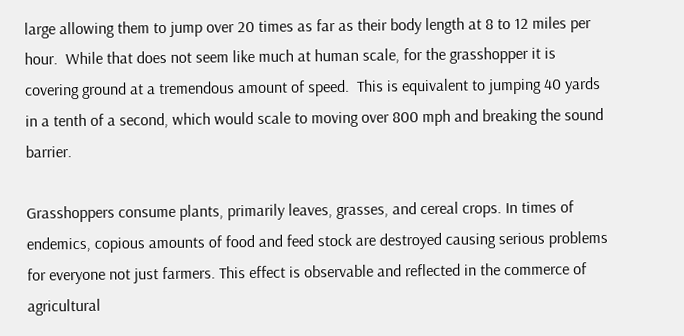large allowing them to jump over 20 times as far as their body length at 8 to 12 miles per hour.  While that does not seem like much at human scale, for the grasshopper it is covering ground at a tremendous amount of speed.  This is equivalent to jumping 40 yards in a tenth of a second, which would scale to moving over 800 mph and breaking the sound barrier.

Grasshoppers consume plants, primarily leaves, grasses, and cereal crops. In times of endemics, copious amounts of food and feed stock are destroyed causing serious problems for everyone not just farmers. This effect is observable and reflected in the commerce of agricultural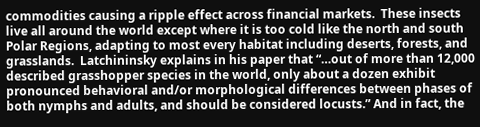commodities causing a ripple effect across financial markets.  These insects live all around the world except where it is too cold like the north and south Polar Regions, adapting to most every habitat including deserts, forests, and grasslands.  Latchininsky explains in his paper that “…out of more than 12,000 described grasshopper species in the world, only about a dozen exhibit pronounced behavioral and/or morphological differences between phases of both nymphs and adults, and should be considered locusts.” And in fact, the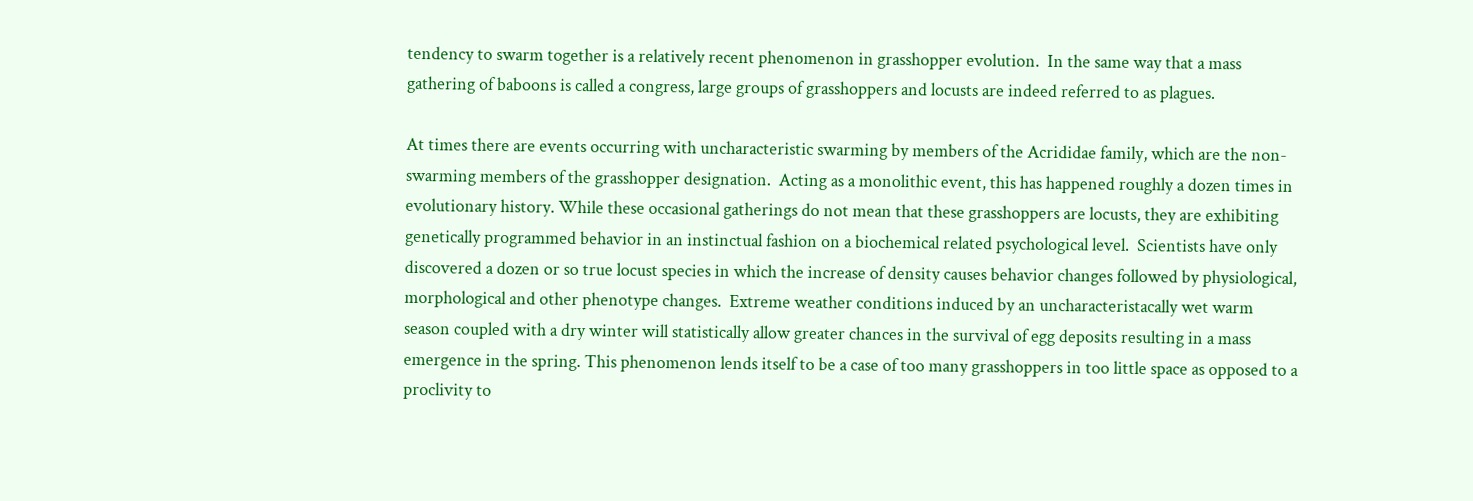tendency to swarm together is a relatively recent phenomenon in grasshopper evolution.  In the same way that a mass gathering of baboons is called a congress, large groups of grasshoppers and locusts are indeed referred to as plagues.

At times there are events occurring with uncharacteristic swarming by members of the Acrididae family, which are the non-swarming members of the grasshopper designation.  Acting as a monolithic event, this has happened roughly a dozen times in evolutionary history. While these occasional gatherings do not mean that these grasshoppers are locusts, they are exhibiting genetically programmed behavior in an instinctual fashion on a biochemical related psychological level.  Scientists have only discovered a dozen or so true locust species in which the increase of density causes behavior changes followed by physiological, morphological and other phenotype changes.  Extreme weather conditions induced by an uncharacteristacally wet warm season coupled with a dry winter will statistically allow greater chances in the survival of egg deposits resulting in a mass emergence in the spring. This phenomenon lends itself to be a case of too many grasshoppers in too little space as opposed to a proclivity to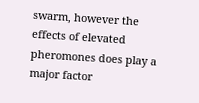swarm, however the effects of elevated pheromones does play a major factor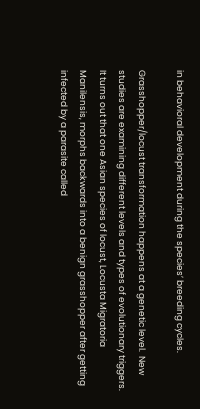in behavioral development during the species’ breeding cycles.

Grasshopper/locust transformation happens at a genetic level.  New studies are examining different levels and types of evolutionary triggers. It turns out that one Asian species of locust, Locusta Migratoria Manilensis, morphs backwards into a benign grasshopper after getting infected by a parasite called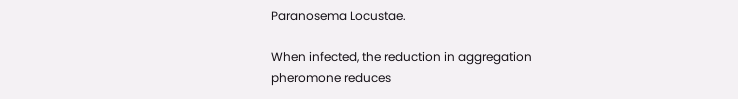Paranosema Locustae.

When infected, the reduction in aggregation pheromone reduces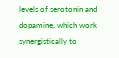levels of serotonin and dopamine, which work synergistically to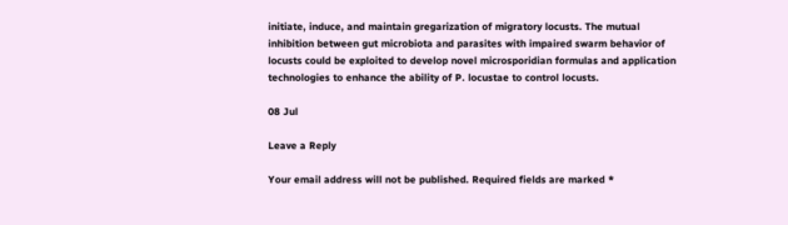initiate, induce, and maintain gregarization of migratory locusts. The mutual inhibition between gut microbiota and parasites with impaired swarm behavior of locusts could be exploited to develop novel microsporidian formulas and application technologies to enhance the ability of P. locustae to control locusts.

08 Jul

Leave a Reply

Your email address will not be published. Required fields are marked *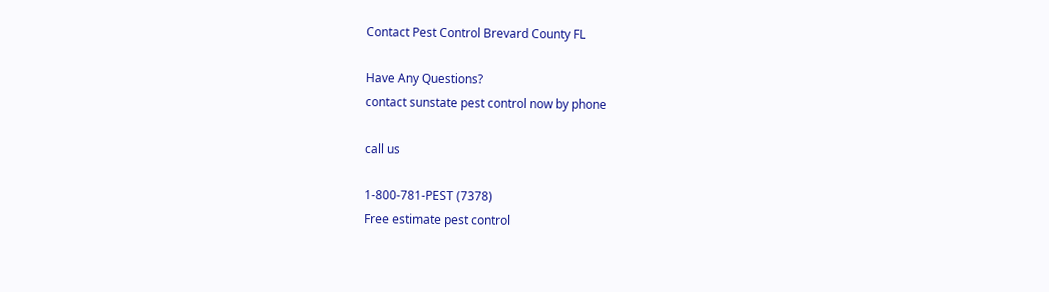Contact Pest Control Brevard County FL

Have Any Questions?
contact sunstate pest control now by phone

call us

1-800-781-PEST (7378)
Free estimate pest control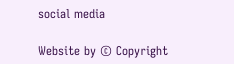social media

Website by © Copyright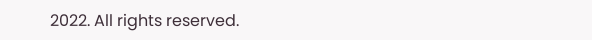2022. All rights reserved.